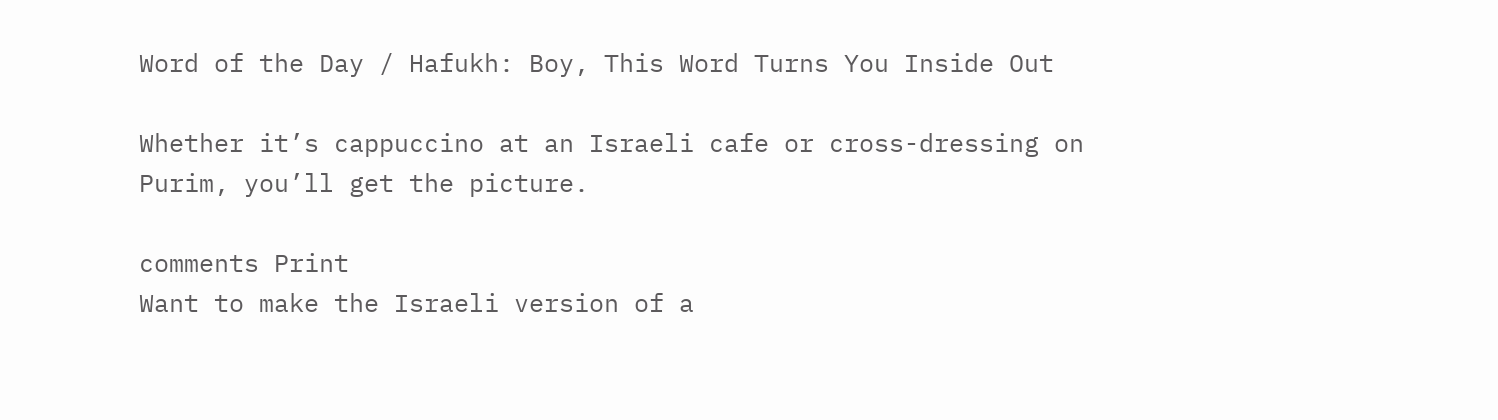Word of the Day / Hafukh: Boy, This Word Turns You Inside Out

Whether it’s cappuccino at an Israeli cafe or cross-dressing on Purim, you’ll get the picture.

comments Print
Want to make the Israeli version of a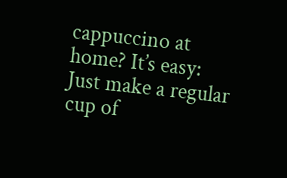cappuccino at home? It’s easy: Just make a regular cup of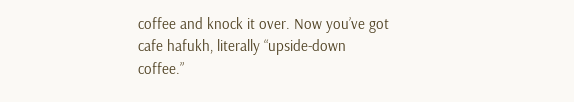coffee and knock it over. Now you’ve got cafe hafukh, literally “upside-down coffee.”